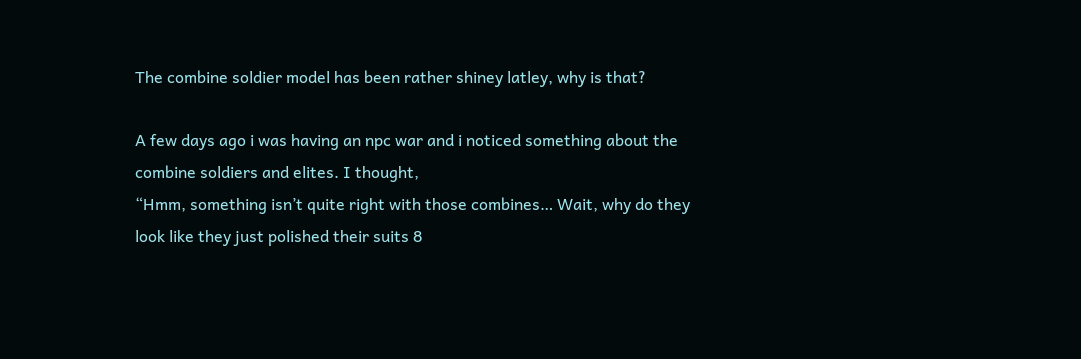The combine soldier model has been rather shiney latley, why is that?

A few days ago i was having an npc war and i noticed something about the combine soldiers and elites. I thought,
“Hmm, something isn’t quite right with those combines… Wait, why do they look like they just polished their suits 8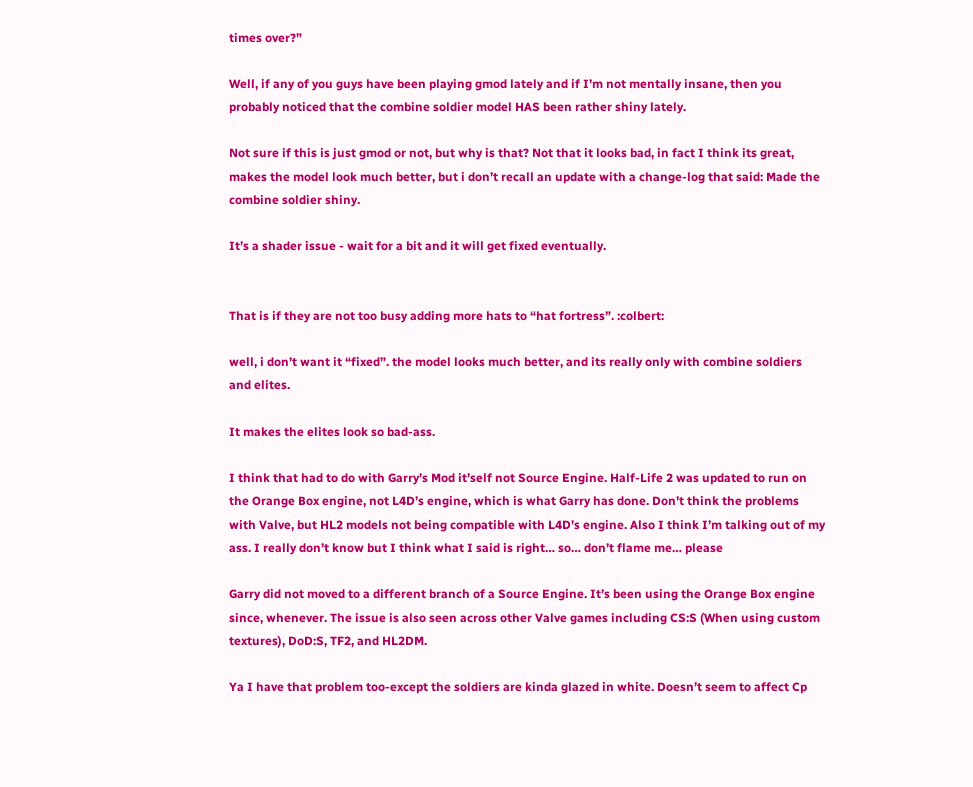times over?”

Well, if any of you guys have been playing gmod lately and if I’m not mentally insane, then you probably noticed that the combine soldier model HAS been rather shiny lately.

Not sure if this is just gmod or not, but why is that? Not that it looks bad, in fact I think its great, makes the model look much better, but i don’t recall an update with a change-log that said: Made the combine soldier shiny.

It’s a shader issue - wait for a bit and it will get fixed eventually.


That is if they are not too busy adding more hats to “hat fortress”. :colbert:

well, i don’t want it “fixed”. the model looks much better, and its really only with combine soldiers and elites.

It makes the elites look so bad-ass.

I think that had to do with Garry’s Mod it’self not Source Engine. Half-Life 2 was updated to run on the Orange Box engine, not L4D’s engine, which is what Garry has done. Don’t think the problems with Valve, but HL2 models not being compatible with L4D’s engine. Also I think I’m talking out of my ass. I really don’t know but I think what I said is right… so… don’t flame me… please

Garry did not moved to a different branch of a Source Engine. It’s been using the Orange Box engine since, whenever. The issue is also seen across other Valve games including CS:S (When using custom textures), DoD:S, TF2, and HL2DM.

Ya I have that problem too-except the soldiers are kinda glazed in white. Doesn’t seem to affect Cp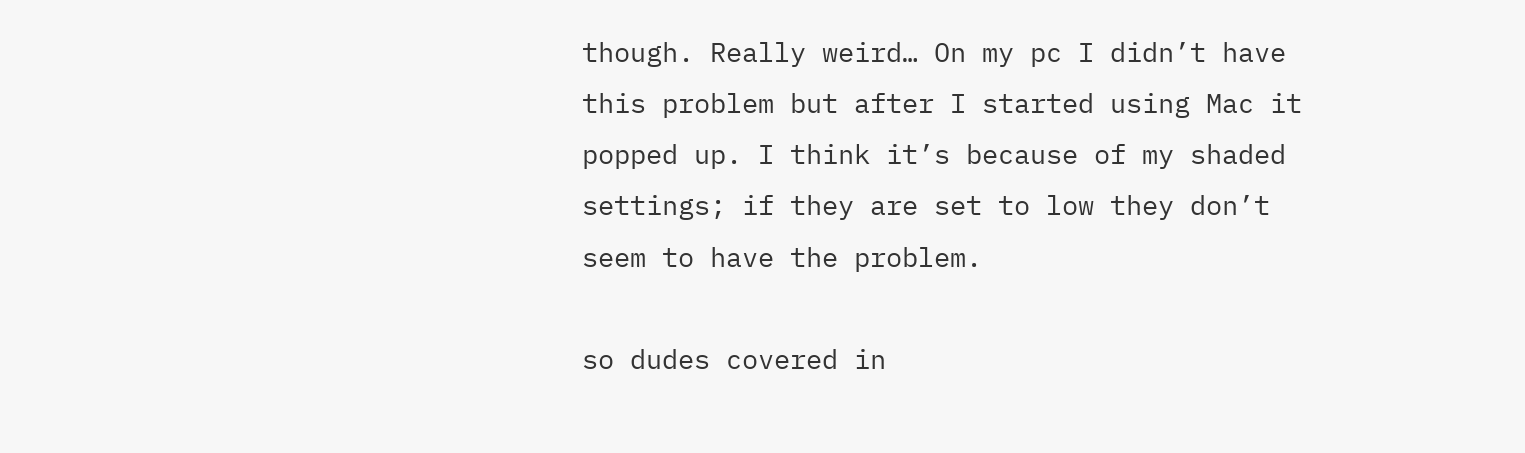though. Really weird… On my pc I didn’t have this problem but after I started using Mac it popped up. I think it’s because of my shaded settings; if they are set to low they don’t seem to have the problem.

so dudes covered in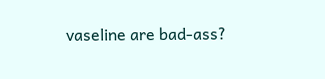vaseline are bad-ass?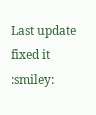Last update fixed it :smiley: